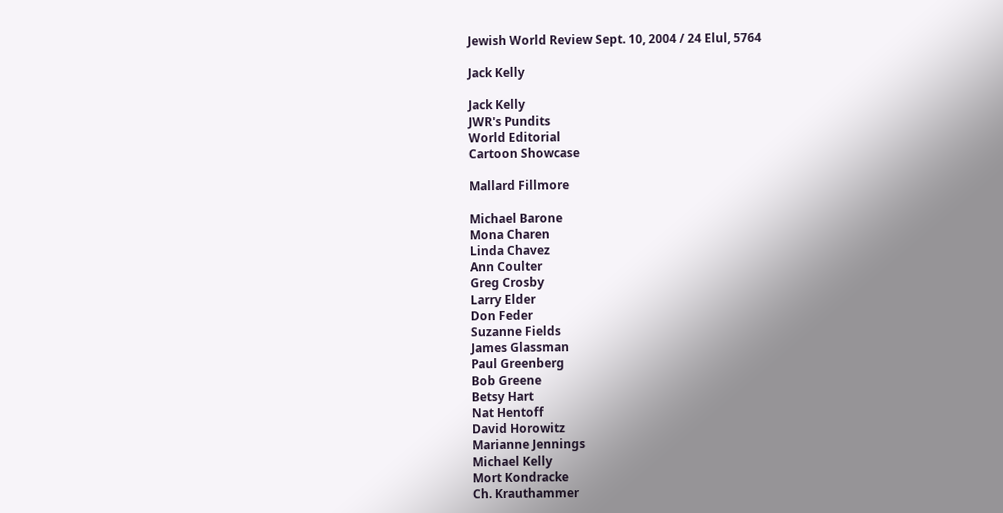Jewish World Review Sept. 10, 2004 / 24 Elul, 5764

Jack Kelly

Jack Kelly
JWR's Pundits
World Editorial
Cartoon Showcase

Mallard Fillmore

Michael Barone
Mona Charen
Linda Chavez
Ann Coulter
Greg Crosby
Larry Elder
Don Feder
Suzanne Fields
James Glassman
Paul Greenberg
Bob Greene
Betsy Hart
Nat Hentoff
David Horowitz
Marianne Jennings
Michael Kelly
Mort Kondracke
Ch. Krauthammer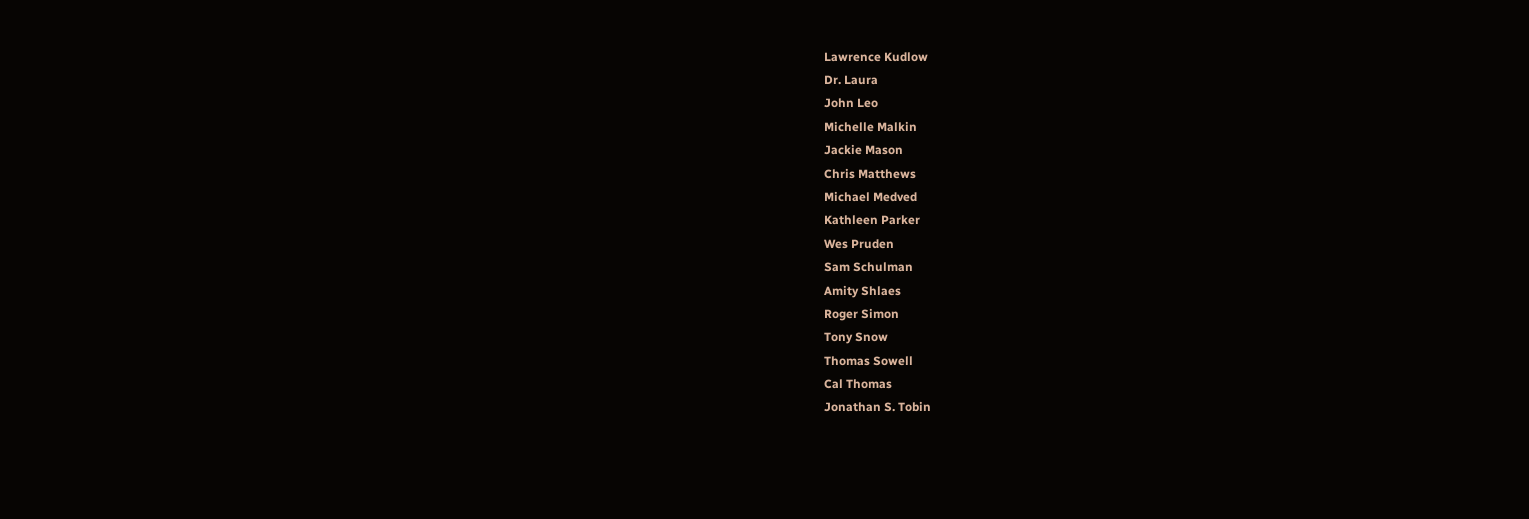Lawrence Kudlow
Dr. Laura
John Leo
Michelle Malkin
Jackie Mason
Chris Matthews
Michael Medved
Kathleen Parker
Wes Pruden
Sam Schulman
Amity Shlaes
Roger Simon
Tony Snow
Thomas Sowell
Cal Thomas
Jonathan S. Tobin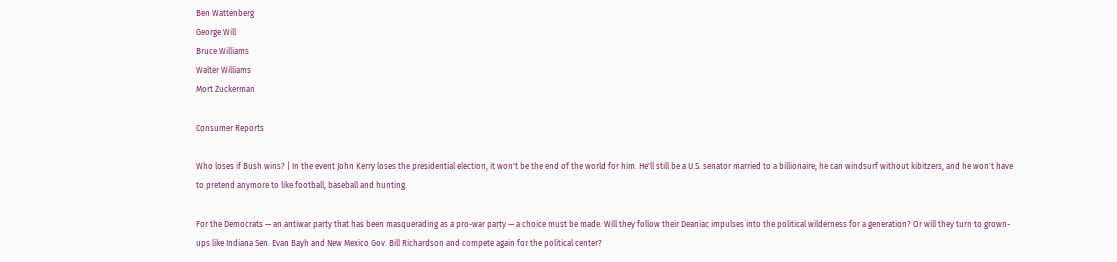Ben Wattenberg
George Will
Bruce Williams
Walter Williams
Mort Zuckerman

Consumer Reports

Who loses if Bush wins? | In the event John Kerry loses the presidential election, it won't be the end of the world for him. He'll still be a U.S. senator married to a billionaire; he can windsurf without kibitzers, and he won't have to pretend anymore to like football, baseball and hunting.

For the Democrats — an antiwar party that has been masquerading as a pro-war party — a choice must be made. Will they follow their Deaniac impulses into the political wilderness for a generation? Or will they turn to grown-ups like Indiana Sen. Evan Bayh and New Mexico Gov. Bill Richardson and compete again for the political center?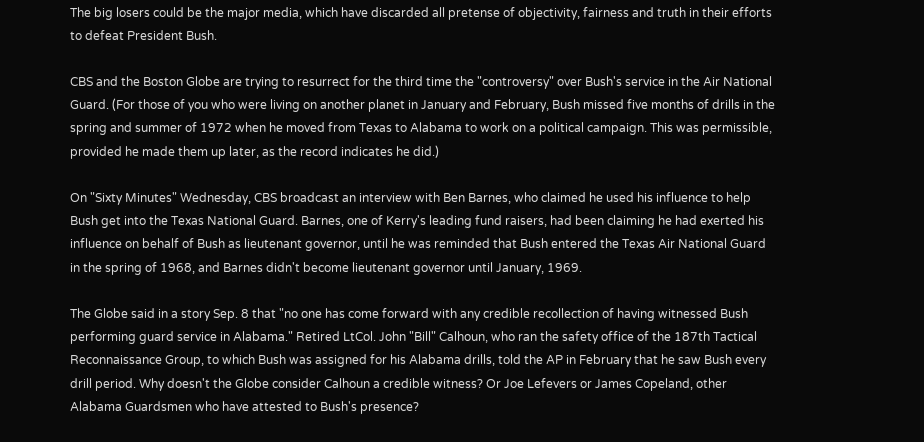The big losers could be the major media, which have discarded all pretense of objectivity, fairness and truth in their efforts to defeat President Bush.

CBS and the Boston Globe are trying to resurrect for the third time the "controversy" over Bush's service in the Air National Guard. (For those of you who were living on another planet in January and February, Bush missed five months of drills in the spring and summer of 1972 when he moved from Texas to Alabama to work on a political campaign. This was permissible, provided he made them up later, as the record indicates he did.)

On "Sixty Minutes" Wednesday, CBS broadcast an interview with Ben Barnes, who claimed he used his influence to help Bush get into the Texas National Guard. Barnes, one of Kerry's leading fund raisers, had been claiming he had exerted his influence on behalf of Bush as lieutenant governor, until he was reminded that Bush entered the Texas Air National Guard in the spring of 1968, and Barnes didn't become lieutenant governor until January, 1969.

The Globe said in a story Sep. 8 that "no one has come forward with any credible recollection of having witnessed Bush performing guard service in Alabama." Retired LtCol. John "Bill" Calhoun, who ran the safety office of the 187th Tactical Reconnaissance Group, to which Bush was assigned for his Alabama drills, told the AP in February that he saw Bush every drill period. Why doesn't the Globe consider Calhoun a credible witness? Or Joe Lefevers or James Copeland, other Alabama Guardsmen who have attested to Bush's presence?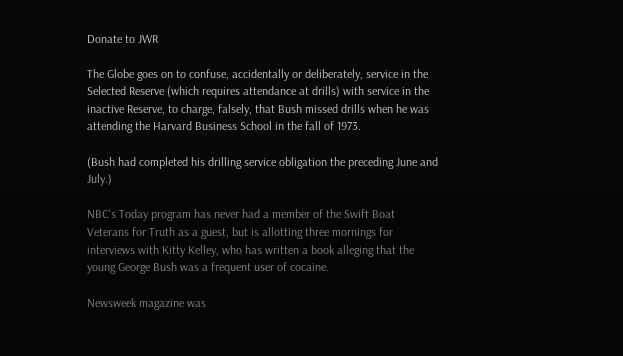Donate to JWR

The Globe goes on to confuse, accidentally or deliberately, service in the Selected Reserve (which requires attendance at drills) with service in the inactive Reserve, to charge, falsely, that Bush missed drills when he was attending the Harvard Business School in the fall of 1973.

(Bush had completed his drilling service obligation the preceding June and July.)

NBC's Today program has never had a member of the Swift Boat Veterans for Truth as a guest, but is allotting three mornings for interviews with Kitty Kelley, who has written a book alleging that the young George Bush was a frequent user of cocaine.

Newsweek magazine was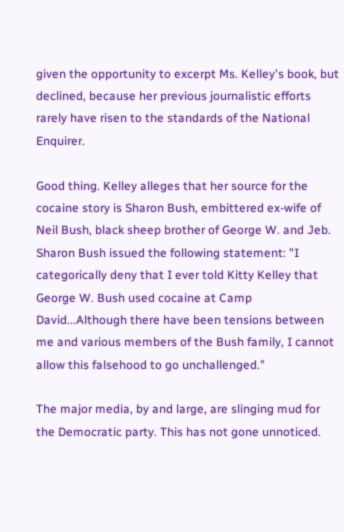given the opportunity to excerpt Ms. Kelley's book, but declined, because her previous journalistic efforts rarely have risen to the standards of the National Enquirer.

Good thing. Kelley alleges that her source for the cocaine story is Sharon Bush, embittered ex-wife of Neil Bush, black sheep brother of George W. and Jeb. Sharon Bush issued the following statement: "I categorically deny that I ever told Kitty Kelley that George W. Bush used cocaine at Camp David...Although there have been tensions between me and various members of the Bush family, I cannot allow this falsehood to go unchallenged."

The major media, by and large, are slinging mud for the Democratic party. This has not gone unnoticed.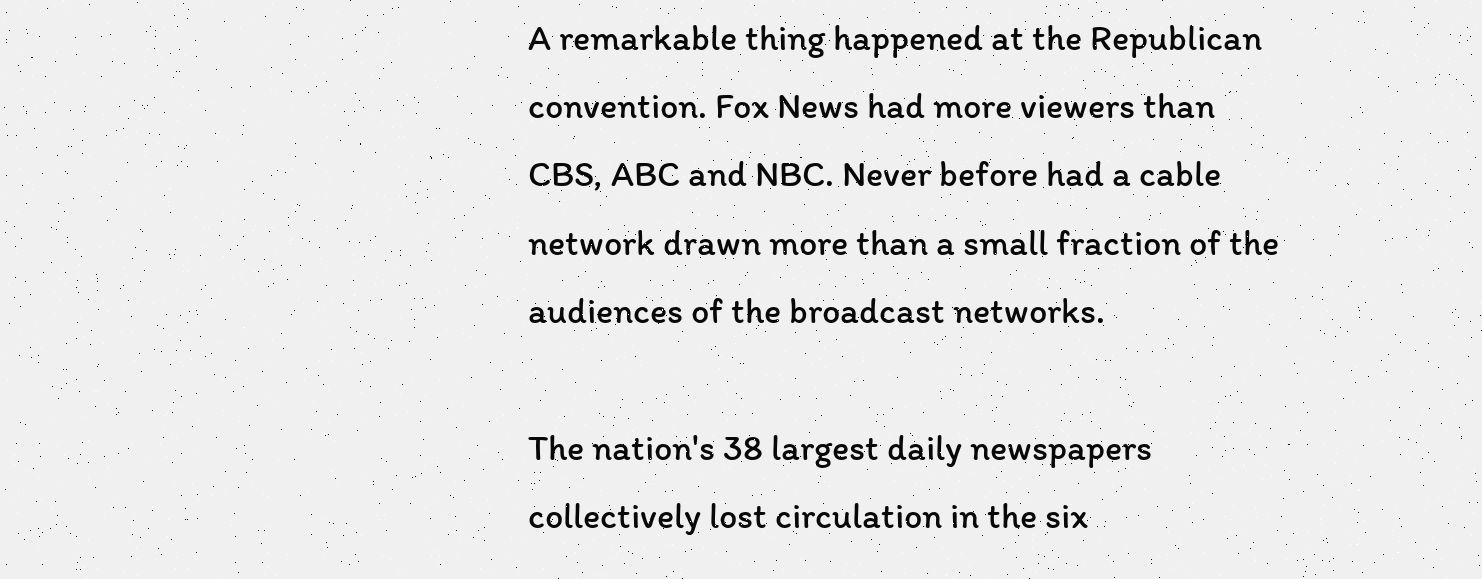A remarkable thing happened at the Republican convention. Fox News had more viewers than CBS, ABC and NBC. Never before had a cable network drawn more than a small fraction of the audiences of the broadcast networks.

The nation's 38 largest daily newspapers collectively lost circulation in the six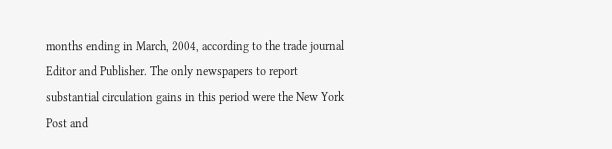months ending in March, 2004, according to the trade journal Editor and Publisher. The only newspapers to report substantial circulation gains in this period were the New York Post and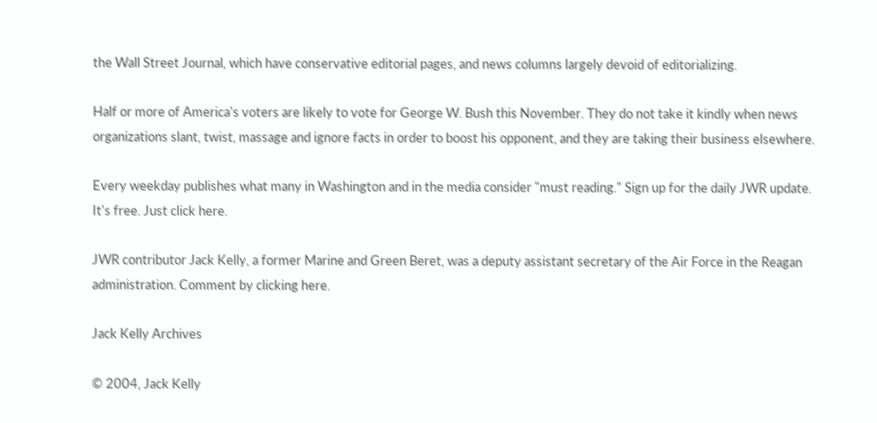the Wall Street Journal, which have conservative editorial pages, and news columns largely devoid of editorializing.

Half or more of America's voters are likely to vote for George W. Bush this November. They do not take it kindly when news organizations slant, twist, massage and ignore facts in order to boost his opponent, and they are taking their business elsewhere.

Every weekday publishes what many in Washington and in the media consider "must reading." Sign up for the daily JWR update. It's free. Just click here.

JWR contributor Jack Kelly, a former Marine and Green Beret, was a deputy assistant secretary of the Air Force in the Reagan administration. Comment by clicking here.

Jack Kelly Archives

© 2004, Jack Kelly